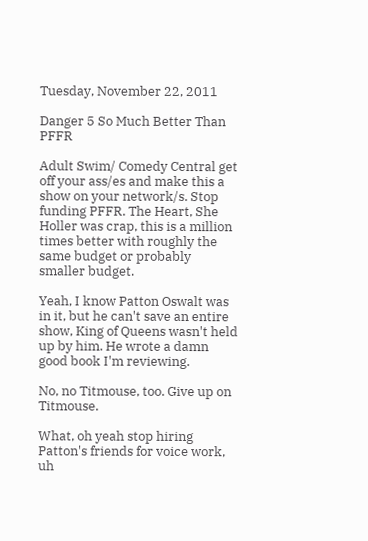Tuesday, November 22, 2011

Danger 5 So Much Better Than PFFR

Adult Swim/ Comedy Central get off your ass/es and make this a show on your network/s. Stop funding PFFR. The Heart, She Holler was crap, this is a million times better with roughly the same budget or probably smaller budget.

Yeah, I know Patton Oswalt was in it, but he can't save an entire show, King of Queens wasn't held up by him. He wrote a damn good book I'm reviewing.

No, no Titmouse, too. Give up on Titmouse.

What, oh yeah stop hiring Patton's friends for voice work, uh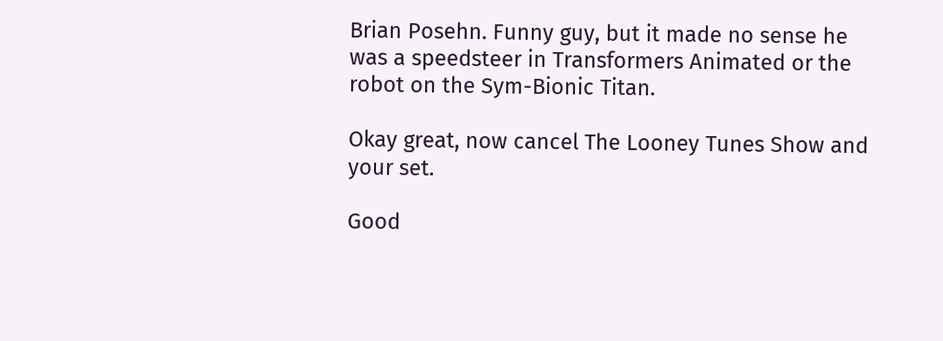Brian Posehn. Funny guy, but it made no sense he was a speedsteer in Transformers Animated or the robot on the Sym-Bionic Titan.

Okay great, now cancel The Looney Tunes Show and your set.

Good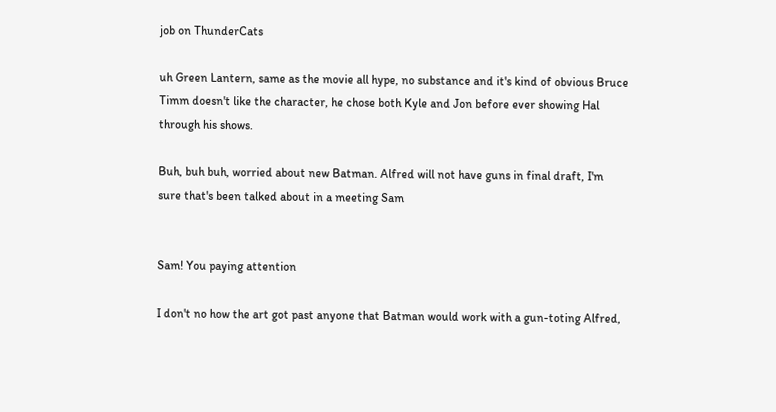job on ThunderCats

uh Green Lantern, same as the movie all hype, no substance and it's kind of obvious Bruce Timm doesn't like the character, he chose both Kyle and Jon before ever showing Hal through his shows.

Buh, buh buh, worried about new Batman. Alfred will not have guns in final draft, I'm sure that's been talked about in a meeting Sam


Sam! You paying attention

I don't no how the art got past anyone that Batman would work with a gun-toting Alfred,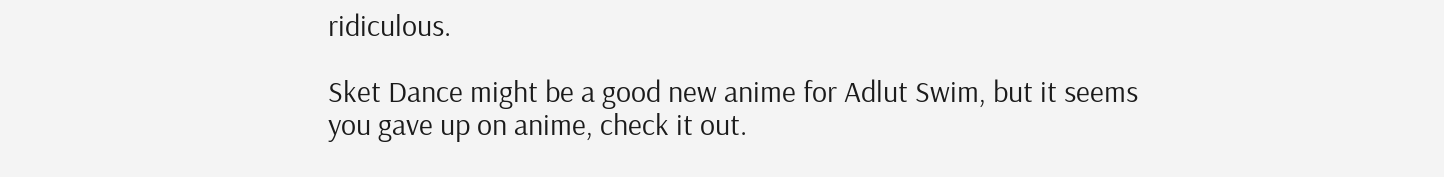ridiculous.

Sket Dance might be a good new anime for Adlut Swim, but it seems you gave up on anime, check it out.